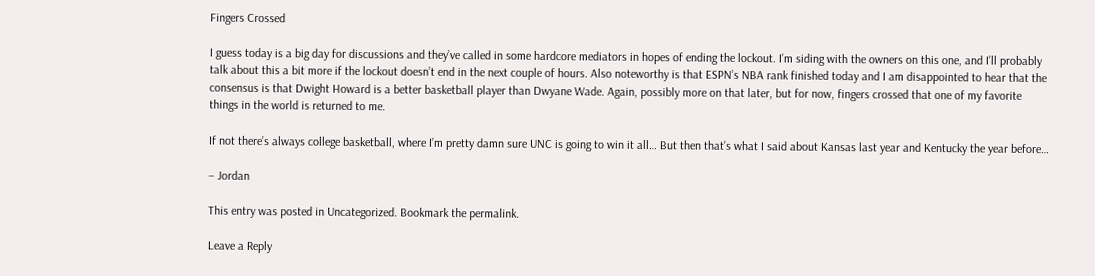Fingers Crossed

I guess today is a big day for discussions and they’ve called in some hardcore mediators in hopes of ending the lockout. I’m siding with the owners on this one, and I’ll probably talk about this a bit more if the lockout doesn’t end in the next couple of hours. Also noteworthy is that ESPN’s NBA rank finished today and I am disappointed to hear that the consensus is that Dwight Howard is a better basketball player than Dwyane Wade. Again, possibly more on that later, but for now, fingers crossed that one of my favorite things in the world is returned to me.

If not there’s always college basketball, where I’m pretty damn sure UNC is going to win it all… But then that’s what I said about Kansas last year and Kentucky the year before…

– Jordan

This entry was posted in Uncategorized. Bookmark the permalink.

Leave a Reply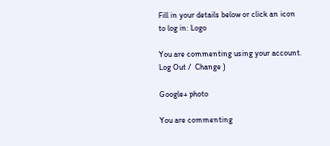Fill in your details below or click an icon to log in: Logo

You are commenting using your account. Log Out /  Change )

Google+ photo

You are commenting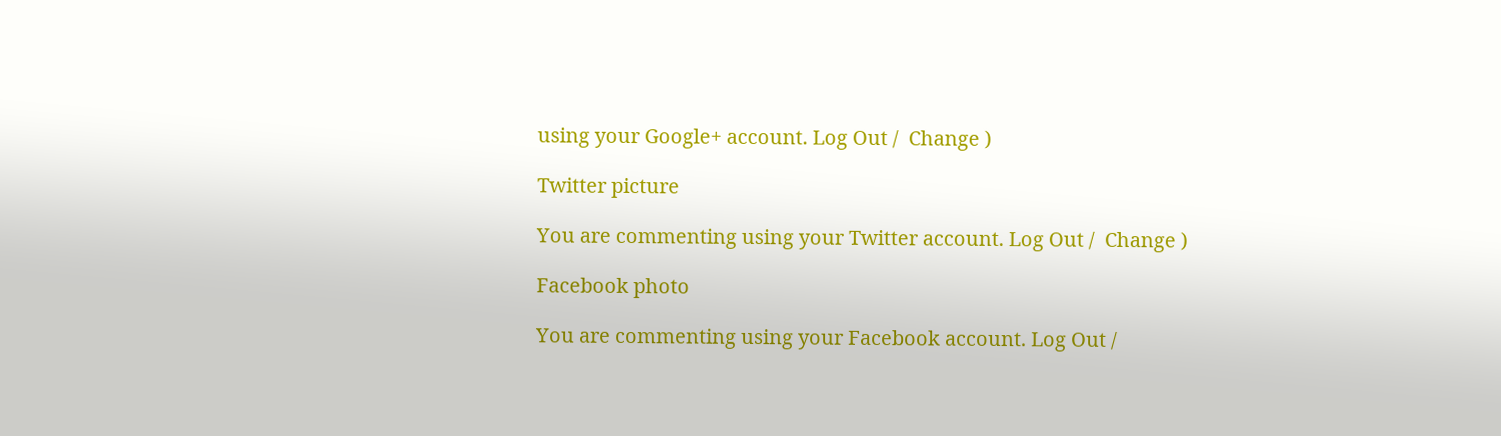using your Google+ account. Log Out /  Change )

Twitter picture

You are commenting using your Twitter account. Log Out /  Change )

Facebook photo

You are commenting using your Facebook account. Log Out /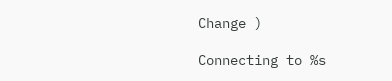Change )

Connecting to %s